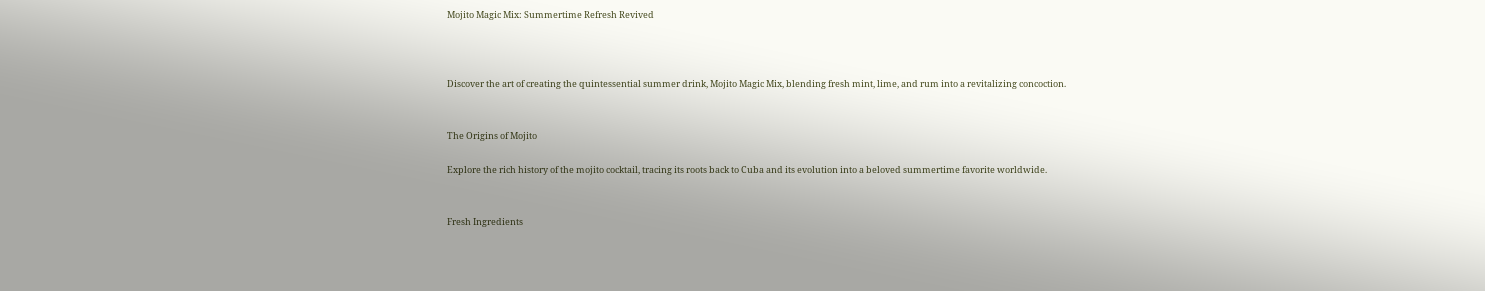Mojito Magic Mix: Summertime Refresh Revived



Discover the art of creating the quintessential summer drink, Mojito Magic Mix, blending fresh mint, lime, and rum into a revitalizing concoction.


The Origins of Mojito

Explore the rich history of the mojito cocktail, tracing its roots back to Cuba and its evolution into a beloved summertime favorite worldwide.


Fresh Ingredients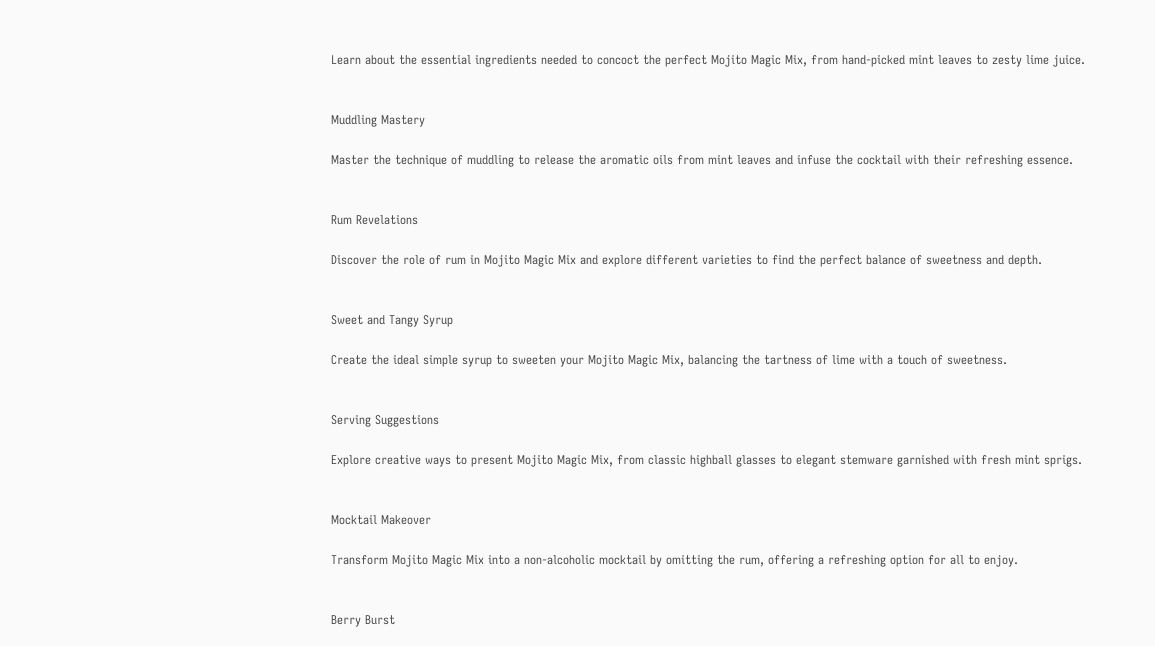Learn about the essential ingredients needed to concoct the perfect Mojito Magic Mix, from hand-picked mint leaves to zesty lime juice.


Muddling Mastery

Master the technique of muddling to release the aromatic oils from mint leaves and infuse the cocktail with their refreshing essence.


Rum Revelations

Discover the role of rum in Mojito Magic Mix and explore different varieties to find the perfect balance of sweetness and depth.


Sweet and Tangy Syrup

Create the ideal simple syrup to sweeten your Mojito Magic Mix, balancing the tartness of lime with a touch of sweetness.


Serving Suggestions

Explore creative ways to present Mojito Magic Mix, from classic highball glasses to elegant stemware garnished with fresh mint sprigs.


Mocktail Makeover

Transform Mojito Magic Mix into a non-alcoholic mocktail by omitting the rum, offering a refreshing option for all to enjoy.


Berry Burst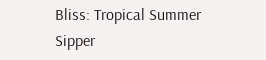Bliss: Tropical Summer Sipper